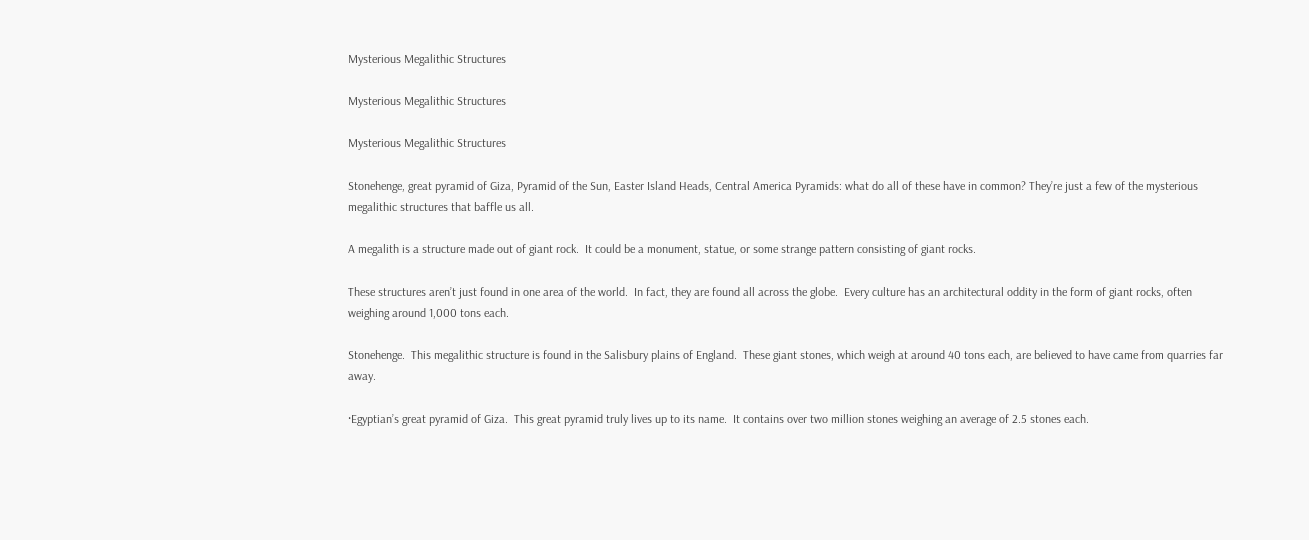Mysterious Megalithic Structures

Mysterious Megalithic Structures

Mysterious Megalithic Structures

Stonehenge, great pyramid of Giza, Pyramid of the Sun, Easter Island Heads, Central America Pyramids: what do all of these have in common? They’re just a few of the mysterious megalithic structures that baffle us all.

A megalith is a structure made out of giant rock.  It could be a monument, statue, or some strange pattern consisting of giant rocks.

These structures aren’t just found in one area of the world.  In fact, they are found all across the globe.  Every culture has an architectural oddity in the form of giant rocks, often weighing around 1,000 tons each.

Stonehenge.  This megalithic structure is found in the Salisbury plains of England.  These giant stones, which weigh at around 40 tons each, are believed to have came from quarries far away.

·Egyptian’s great pyramid of Giza.  This great pyramid truly lives up to its name.  It contains over two million stones weighing an average of 2.5 stones each.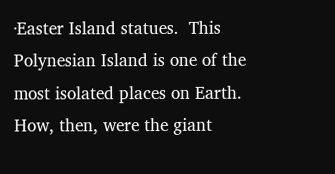·Easter Island statues.  This Polynesian Island is one of the most isolated places on Earth. How, then, were the giant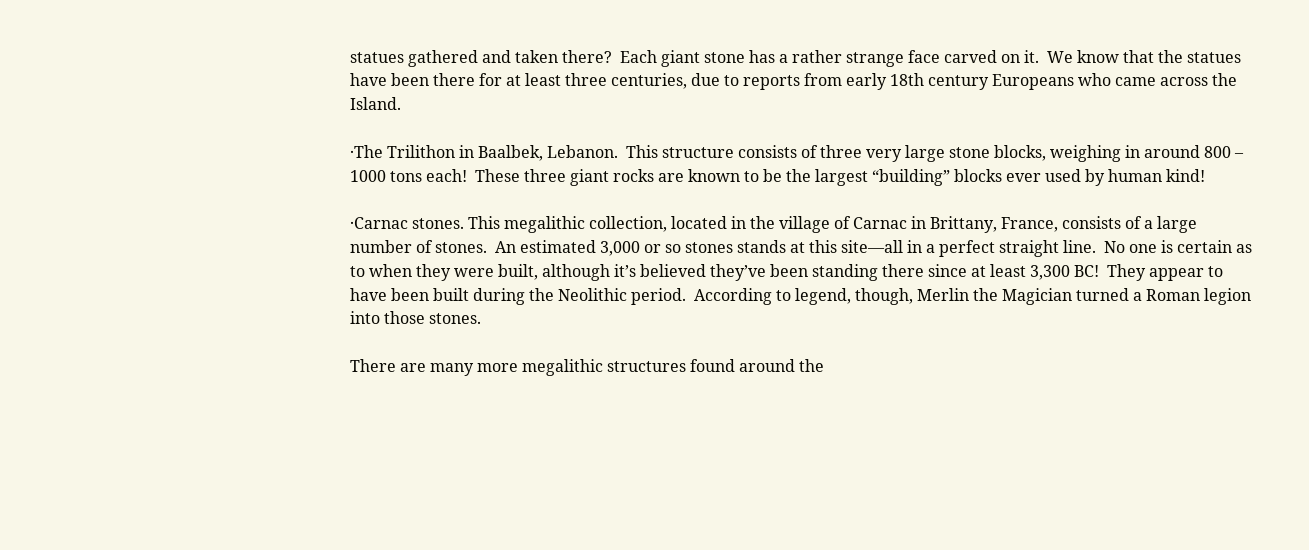statues gathered and taken there?  Each giant stone has a rather strange face carved on it.  We know that the statues have been there for at least three centuries, due to reports from early 18th century Europeans who came across the Island.

·The Trilithon in Baalbek, Lebanon.  This structure consists of three very large stone blocks, weighing in around 800 – 1000 tons each!  These three giant rocks are known to be the largest “building” blocks ever used by human kind!

·Carnac stones. This megalithic collection, located in the village of Carnac in Brittany, France, consists of a large number of stones.  An estimated 3,000 or so stones stands at this site—all in a perfect straight line.  No one is certain as to when they were built, although it’s believed they’ve been standing there since at least 3,300 BC!  They appear to have been built during the Neolithic period.  According to legend, though, Merlin the Magician turned a Roman legion into those stones.

There are many more megalithic structures found around the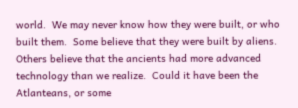world.  We may never know how they were built, or who built them.  Some believe that they were built by aliens. Others believe that the ancients had more advanced technology than we realize.  Could it have been the Atlanteans, or some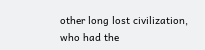other long lost civilization, who had the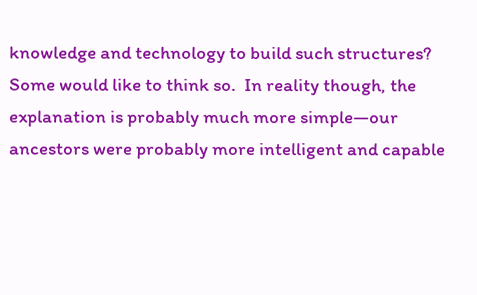knowledge and technology to build such structures?  Some would like to think so.  In reality though, the explanation is probably much more simple—our ancestors were probably more intelligent and capable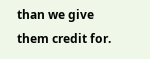than we give them credit for.